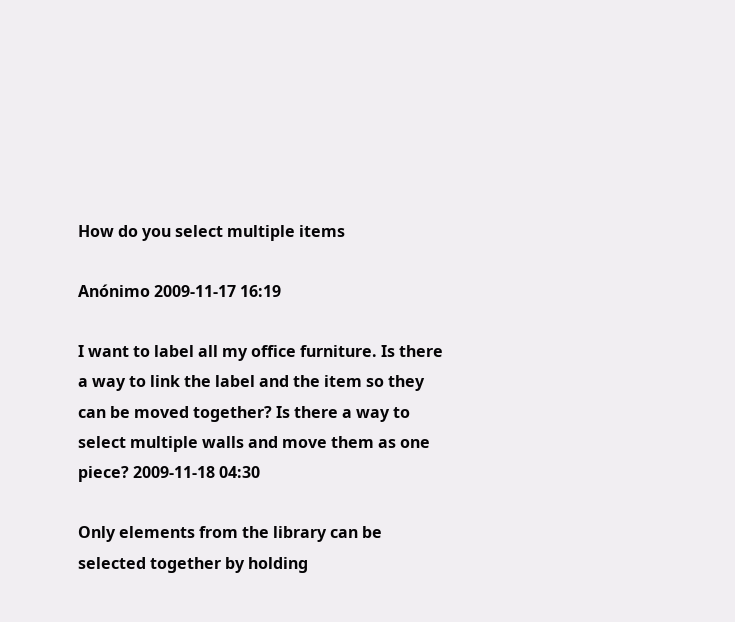How do you select multiple items

Anónimo 2009-11-17 16:19

I want to label all my office furniture. Is there a way to link the label and the item so they can be moved together? Is there a way to select multiple walls and move them as one piece? 2009-11-18 04:30

Only elements from the library can be selected together by holding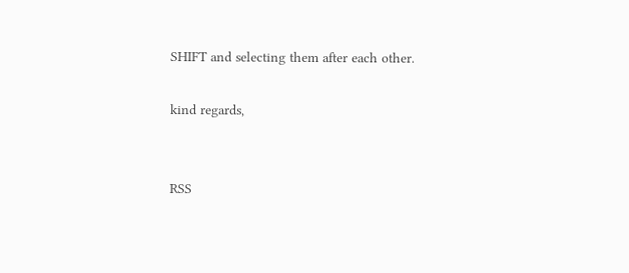SHIFT and selecting them after each other.

kind regards,


RSS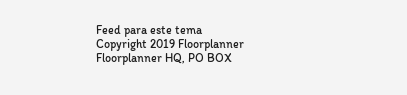Feed para este tema
Copyright 2019 Floorplanner Floorplanner HQ, PO BOX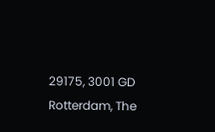29175, 3001 GD Rotterdam, The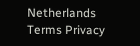Netherlands Terms Privacy